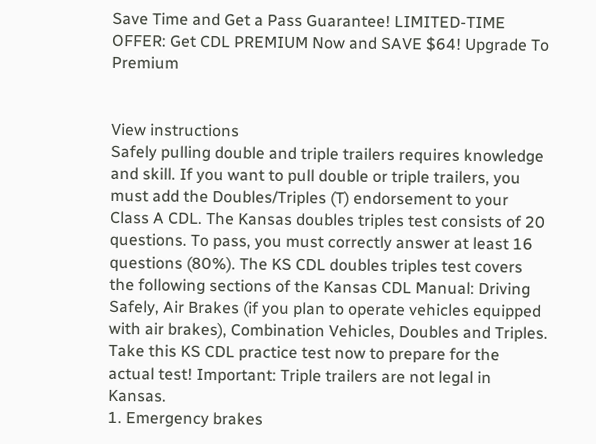Save Time and Get a Pass Guarantee! LIMITED-TIME OFFER: Get CDL PREMIUM Now and SAVE $64! Upgrade To Premium


View instructions
Safely pulling double and triple trailers requires knowledge and skill. If you want to pull double or triple trailers, you must add the Doubles/Triples (T) endorsement to your Class A CDL. The Kansas doubles triples test consists of 20 questions. To pass, you must correctly answer at least 16 questions (80%). The KS CDL doubles triples test covers the following sections of the Kansas CDL Manual: Driving Safely, Air Brakes (if you plan to operate vehicles equipped with air brakes), Combination Vehicles, Doubles and Triples. Take this KS CDL practice test now to prepare for the actual test! Important: Triple trailers are not legal in Kansas.
1. Emergency brakes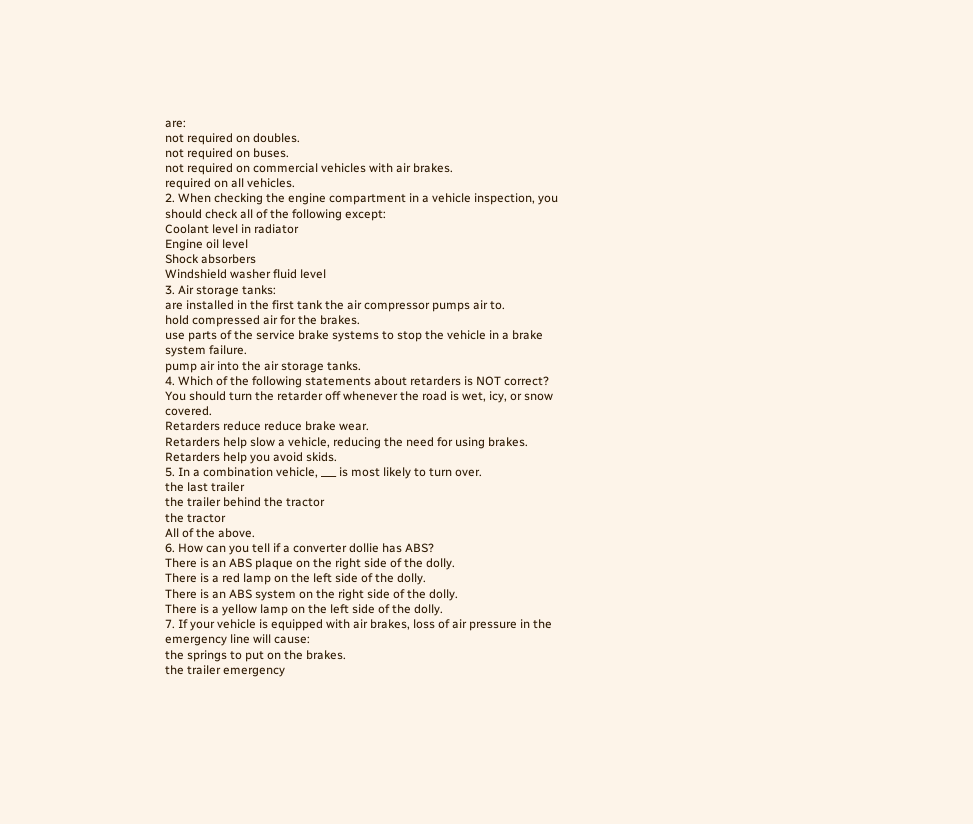are:
not required on doubles.
not required on buses.
not required on commercial vehicles with air brakes.
required on all vehicles.
2. When checking the engine compartment in a vehicle inspection, you should check all of the following except:
Coolant level in radiator
Engine oil level
Shock absorbers
Windshield washer fluid level
3. Air storage tanks:
are installed in the first tank the air compressor pumps air to.
hold compressed air for the brakes.
use parts of the service brake systems to stop the vehicle in a brake system failure.
pump air into the air storage tanks.
4. Which of the following statements about retarders is NOT correct?
You should turn the retarder off whenever the road is wet, icy, or snow covered.
Retarders reduce reduce brake wear.
Retarders help slow a vehicle, reducing the need for using brakes.
Retarders help you avoid skids.
5. In a combination vehicle, ___ is most likely to turn over.
the last trailer
the trailer behind the tractor
the tractor
All of the above.
6. How can you tell if a converter dollie has ABS?
There is an ABS plaque on the right side of the dolly.
There is a red lamp on the left side of the dolly.
There is an ABS system on the right side of the dolly.
There is a yellow lamp on the left side of the dolly.
7. If your vehicle is equipped with air brakes, loss of air pressure in the emergency line will cause:
the springs to put on the brakes.
the trailer emergency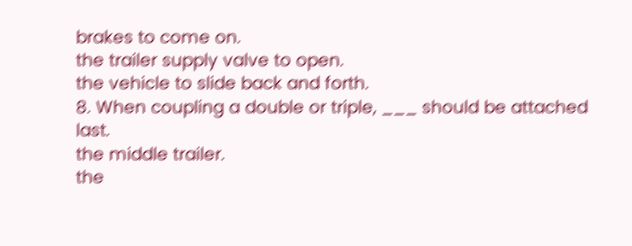brakes to come on.
the trailer supply valve to open.
the vehicle to slide back and forth.
8. When coupling a double or triple, ___ should be attached last.
the middle trailer.
the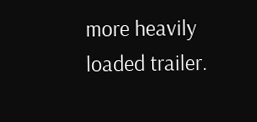more heavily loaded trailer.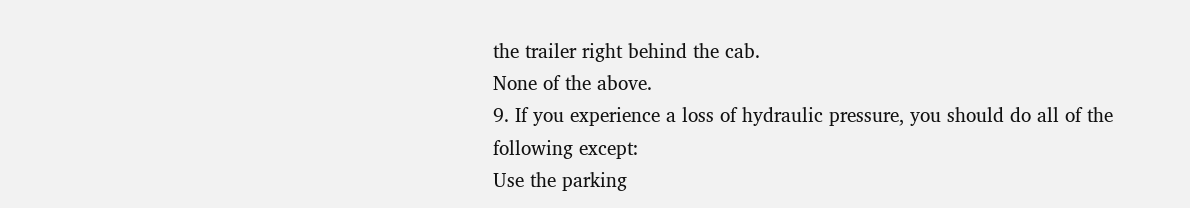the trailer right behind the cab.
None of the above.
9. If you experience a loss of hydraulic pressure, you should do all of the following except:
Use the parking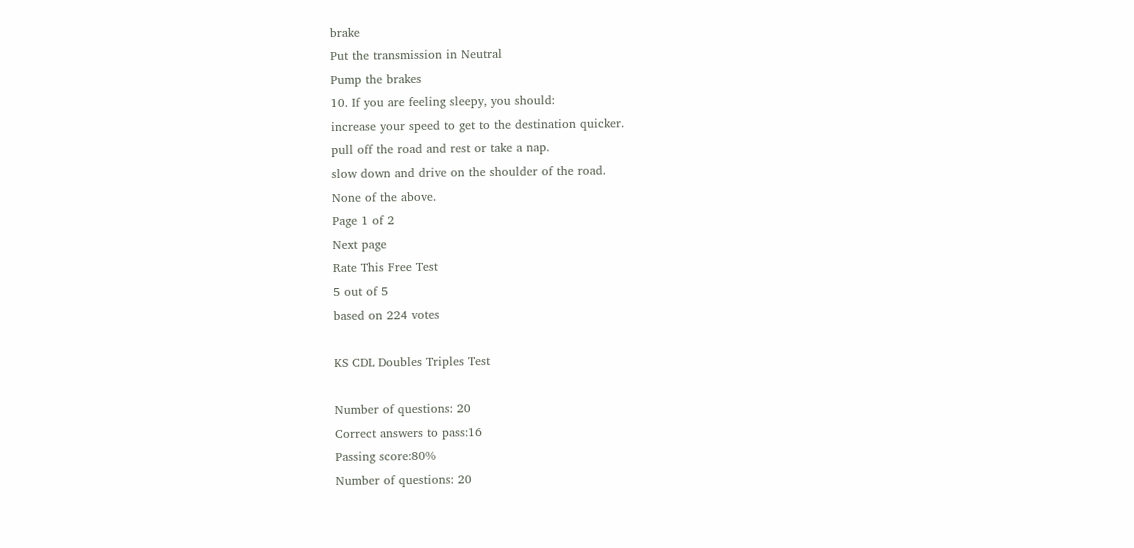brake
Put the transmission in Neutral
Pump the brakes
10. If you are feeling sleepy, you should:
increase your speed to get to the destination quicker.
pull off the road and rest or take a nap.
slow down and drive on the shoulder of the road.
None of the above.
Page 1 of 2
Next page
Rate This Free Test
5 out of 5
based on 224 votes

KS CDL Doubles Triples Test

Number of questions: 20
Correct answers to pass:16
Passing score:80%
Number of questions: 20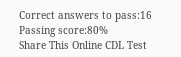Correct answers to pass:16
Passing score:80%
Share This Online CDL Test